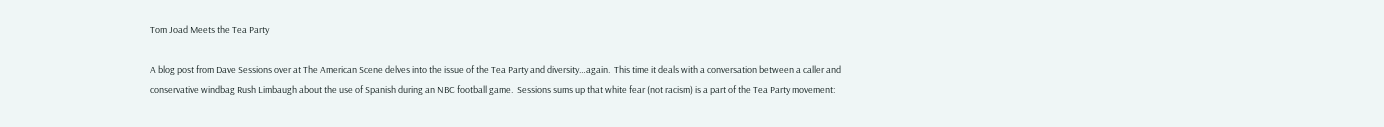Tom Joad Meets the Tea Party

A blog post from Dave Sessions over at The American Scene delves into the issue of the Tea Party and diversity…again.  This time it deals with a conversation between a caller and conservative windbag Rush Limbaugh about the use of Spanish during an NBC football game.  Sessions sums up that white fear (not racism) is a part of the Tea Party movement: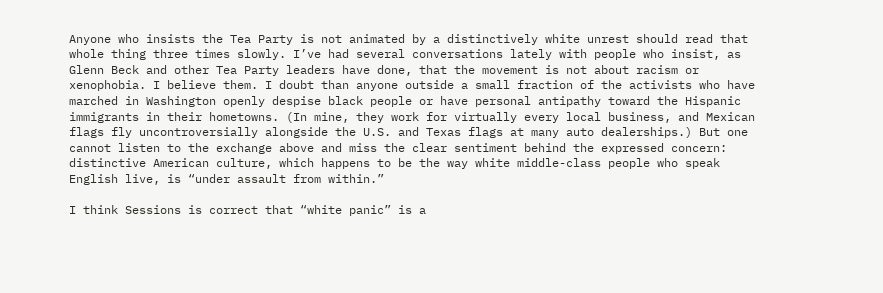Anyone who insists the Tea Party is not animated by a distinctively white unrest should read that whole thing three times slowly. I’ve had several conversations lately with people who insist, as Glenn Beck and other Tea Party leaders have done, that the movement is not about racism or xenophobia. I believe them. I doubt than anyone outside a small fraction of the activists who have marched in Washington openly despise black people or have personal antipathy toward the Hispanic immigrants in their hometowns. (In mine, they work for virtually every local business, and Mexican flags fly uncontroversially alongside the U.S. and Texas flags at many auto dealerships.) But one cannot listen to the exchange above and miss the clear sentiment behind the expressed concern: distinctive American culture, which happens to be the way white middle-class people who speak English live, is “under assault from within.”

I think Sessions is correct that “white panic” is a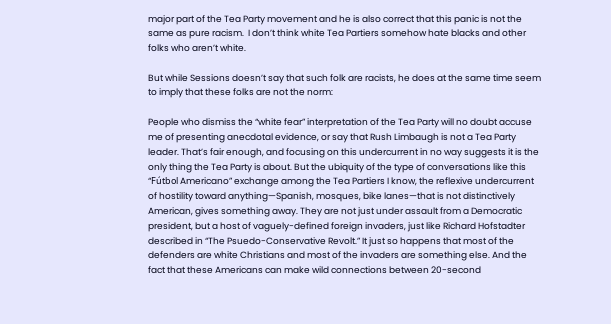major part of the Tea Party movement and he is also correct that this panic is not the same as pure racism.  I don’t think white Tea Partiers somehow hate blacks and other folks who aren’t white.

But while Sessions doesn’t say that such folk are racists, he does at the same time seem to imply that these folks are not the norm:

People who dismiss the “white fear” interpretation of the Tea Party will no doubt accuse me of presenting anecdotal evidence, or say that Rush Limbaugh is not a Tea Party leader. That’s fair enough, and focusing on this undercurrent in no way suggests it is the only thing the Tea Party is about. But the ubiquity of the type of conversations like this “Fútbol Americano” exchange among the Tea Partiers I know, the reflexive undercurrent of hostility toward anything—Spanish, mosques, bike lanes—that is not distinctively American, gives something away. They are not just under assault from a Democratic president, but a host of vaguely-defined foreign invaders, just like Richard Hofstadter described in “The Psuedo-Conservative Revolt.” It just so happens that most of the defenders are white Christians and most of the invaders are something else. And the fact that these Americans can make wild connections between 20-second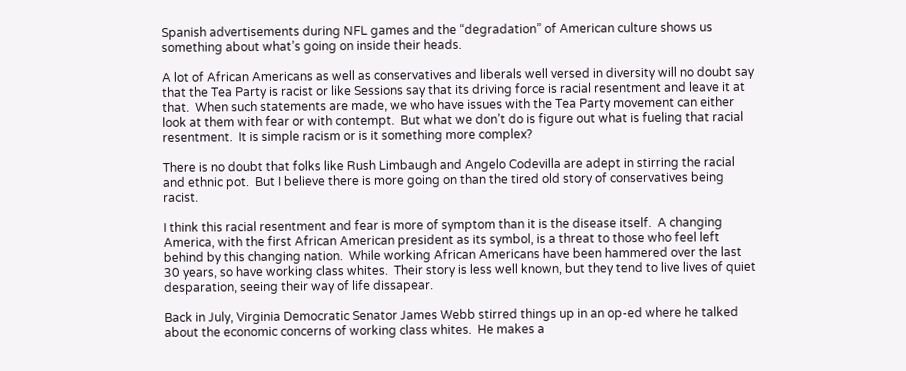Spanish advertisements during NFL games and the “degradation” of American culture shows us something about what’s going on inside their heads.

A lot of African Americans as well as conservatives and liberals well versed in diversity will no doubt say that the Tea Party is racist or like Sessions say that its driving force is racial resentment and leave it at that.  When such statements are made, we who have issues with the Tea Party movement can either look at them with fear or with contempt.  But what we don’t do is figure out what is fueling that racial resentment.  It is simple racism or is it something more complex?

There is no doubt that folks like Rush Limbaugh and Angelo Codevilla are adept in stirring the racial and ethnic pot.  But I believe there is more going on than the tired old story of conservatives being racist.

I think this racial resentment and fear is more of symptom than it is the disease itself.  A changing America, with the first African American president as its symbol, is a threat to those who feel left behind by this changing nation.  While working African Americans have been hammered over the last 30 years, so have working class whites.  Their story is less well known, but they tend to live lives of quiet desparation, seeing their way of life dissapear.

Back in July, Virginia Democratic Senator James Webb stirred things up in an op-ed where he talked about the economic concerns of working class whites.  He makes a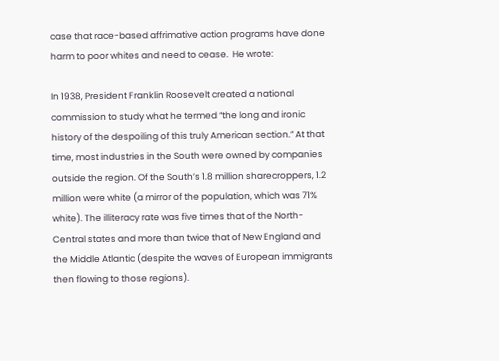case that race-based affrimative action programs have done harm to poor whites and need to cease.  He wrote:

In 1938, President Franklin Roosevelt created a national commission to study what he termed “the long and ironic history of the despoiling of this truly American section.” At that time, most industries in the South were owned by companies outside the region. Of the South’s 1.8 million sharecroppers, 1.2 million were white (a mirror of the population, which was 71% white). The illiteracy rate was five times that of the North-Central states and more than twice that of New England and the Middle Atlantic (despite the waves of European immigrants then flowing to those regions).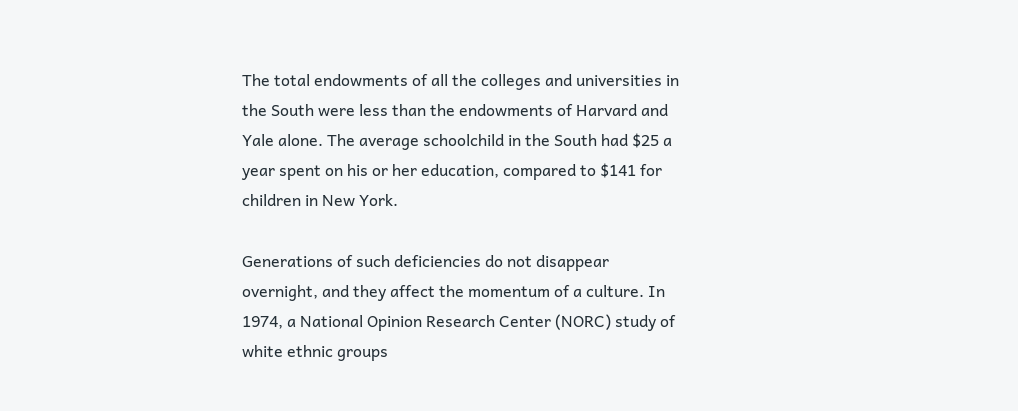The total endowments of all the colleges and universities in the South were less than the endowments of Harvard and Yale alone. The average schoolchild in the South had $25 a year spent on his or her education, compared to $141 for children in New York.

Generations of such deficiencies do not disappear overnight, and they affect the momentum of a culture. In 1974, a National Opinion Research Center (NORC) study of white ethnic groups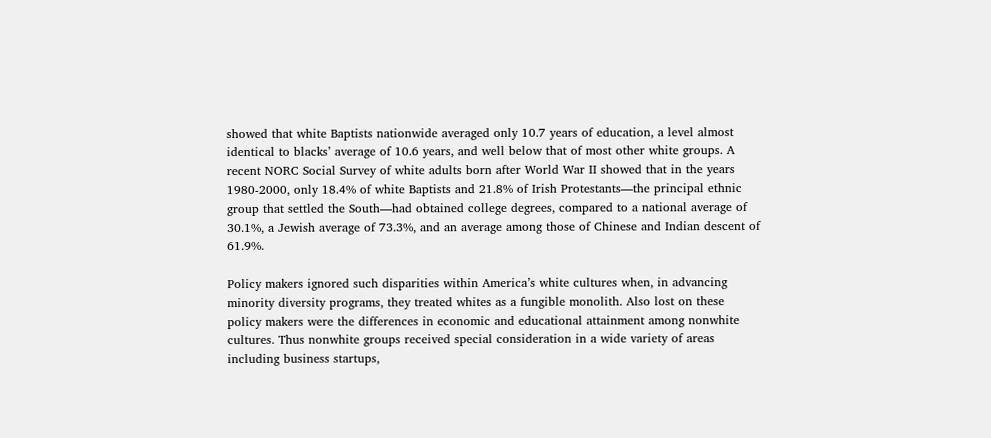showed that white Baptists nationwide averaged only 10.7 years of education, a level almost identical to blacks’ average of 10.6 years, and well below that of most other white groups. A recent NORC Social Survey of white adults born after World War II showed that in the years 1980-2000, only 18.4% of white Baptists and 21.8% of Irish Protestants—the principal ethnic group that settled the South—had obtained college degrees, compared to a national average of 30.1%, a Jewish average of 73.3%, and an average among those of Chinese and Indian descent of 61.9%.

Policy makers ignored such disparities within America’s white cultures when, in advancing minority diversity programs, they treated whites as a fungible monolith. Also lost on these policy makers were the differences in economic and educational attainment among nonwhite cultures. Thus nonwhite groups received special consideration in a wide variety of areas including business startups,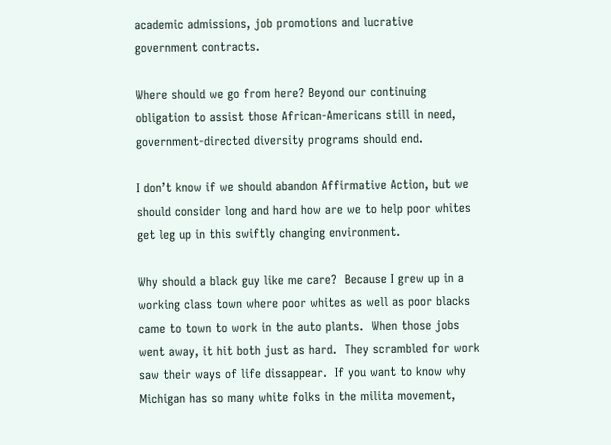academic admissions, job promotions and lucrative government contracts.

Where should we go from here? Beyond our continuing obligation to assist those African-Americans still in need, government-directed diversity programs should end.

I don’t know if we should abandon Affirmative Action, but we should consider long and hard how are we to help poor whites get leg up in this swiftly changing environment.

Why should a black guy like me care?  Because I grew up in a working class town where poor whites as well as poor blacks came to town to work in the auto plants.  When those jobs went away, it hit both just as hard.  They scrambled for work saw their ways of life dissappear.  If you want to know why Michigan has so many white folks in the milita movement,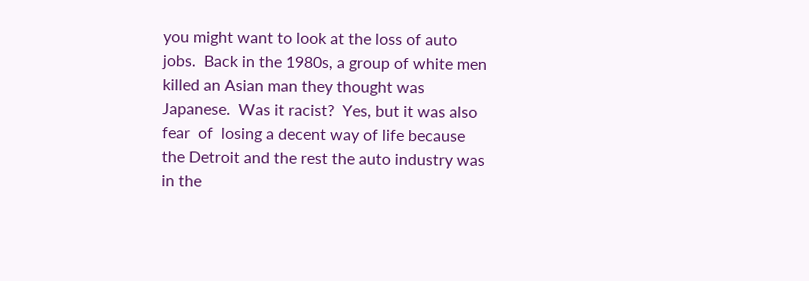you might want to look at the loss of auto jobs.  Back in the 1980s, a group of white men killed an Asian man they thought was Japanese.  Was it racist?  Yes, but it was also fear  of  losing a decent way of life because the Detroit and the rest the auto industry was in the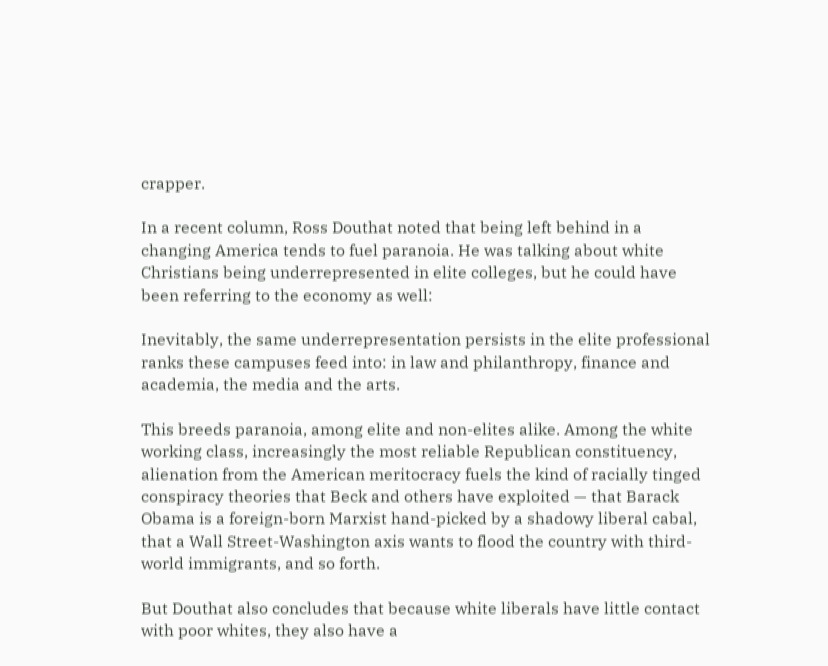crapper.

In a recent column, Ross Douthat noted that being left behind in a changing America tends to fuel paranoia. He was talking about white Christians being underrepresented in elite colleges, but he could have been referring to the economy as well:

Inevitably, the same underrepresentation persists in the elite professional ranks these campuses feed into: in law and philanthropy, finance and academia, the media and the arts.

This breeds paranoia, among elite and non-elites alike. Among the white working class, increasingly the most reliable Republican constituency, alienation from the American meritocracy fuels the kind of racially tinged conspiracy theories that Beck and others have exploited — that Barack Obama is a foreign-born Marxist hand-picked by a shadowy liberal cabal, that a Wall Street-Washington axis wants to flood the country with third- world immigrants, and so forth.

But Douthat also concludes that because white liberals have little contact with poor whites, they also have a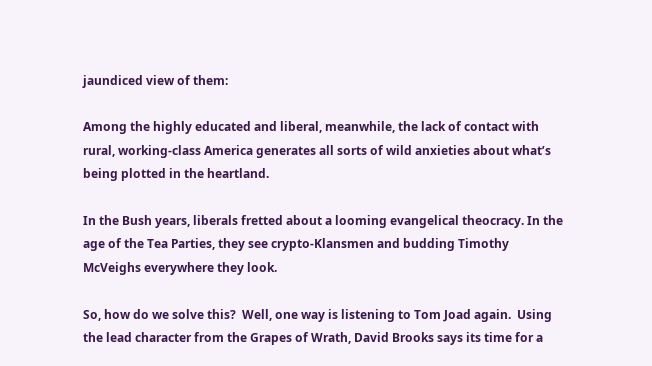jaundiced view of them:

Among the highly educated and liberal, meanwhile, the lack of contact with rural, working-class America generates all sorts of wild anxieties about what’s being plotted in the heartland.

In the Bush years, liberals fretted about a looming evangelical theocracy. In the age of the Tea Parties, they see crypto-Klansmen and budding Timothy McVeighs everywhere they look.

So, how do we solve this?  Well, one way is listening to Tom Joad again.  Using the lead character from the Grapes of Wrath, David Brooks says its time for a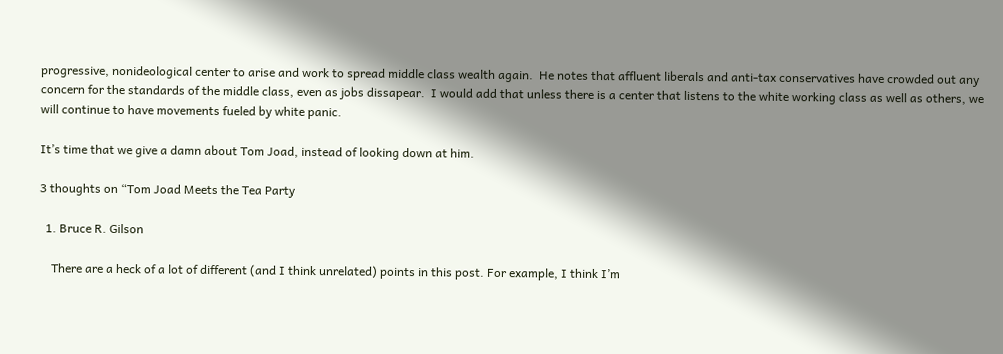progressive, nonideological center to arise and work to spread middle class wealth again.  He notes that affluent liberals and anti-tax conservatives have crowded out any concern for the standards of the middle class, even as jobs dissapear.  I would add that unless there is a center that listens to the white working class as well as others, we will continue to have movements fueled by white panic.

It’s time that we give a damn about Tom Joad, instead of looking down at him.

3 thoughts on “Tom Joad Meets the Tea Party

  1. Bruce R. Gilson

    There are a heck of a lot of different (and I think unrelated) points in this post. For example, I think I’m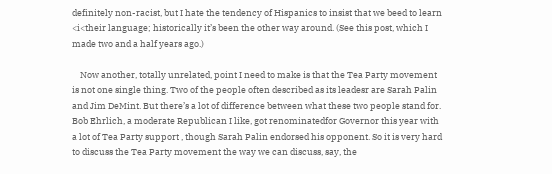definitely non-racist, but I hate the tendency of Hispanics to insist that we beed to learn <i<their language; historically it’s been the other way around. (See this post, which I made two and a half years ago.)

    Now another, totally unrelated, point I need to make is that the Tea Party movement is not one single thing. Two of the people often described as its leadesr are Sarah Palin and Jim DeMint. But there’s a lot of difference between what these two people stand for. Bob Ehrlich, a moderate Republican I like, got renominatedfor Governor this year with a lot of Tea Party support , though Sarah Palin endorsed his opponent. So it is very hard to discuss the Tea Party movement the way we can discuss, say, the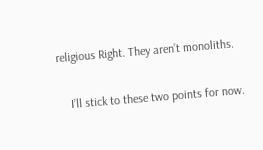religious Right. They aren’t monoliths.

    I’ll stick to these two points for now.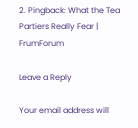2. Pingback: What the Tea Partiers Really Fear | FrumForum

Leave a Reply

Your email address will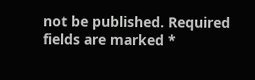not be published. Required fields are marked *